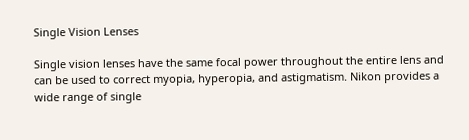Single Vision Lenses

Single vision lenses have the same focal power throughout the entire lens and can be used to correct myopia, hyperopia, and astigmatism. Nikon provides a wide range of single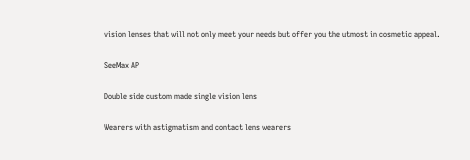vision lenses that will not only meet your needs but offer you the utmost in cosmetic appeal.

SeeMax AP

Double side custom made single vision lens

Wearers with astigmatism and contact lens wearers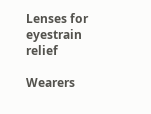Lenses for eyestrain relief

Wearers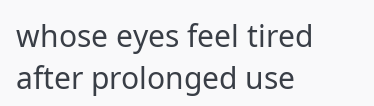whose eyes feel tired after prolonged use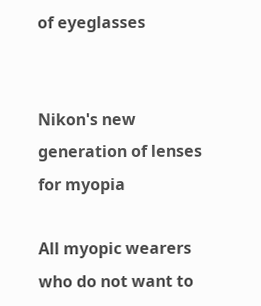of eyeglasses


Nikon's new generation of lenses for myopia

All myopic wearers who do not want to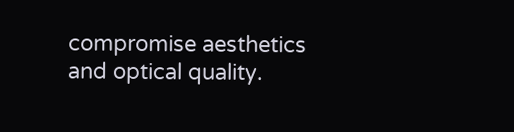compromise aesthetics and optical quality.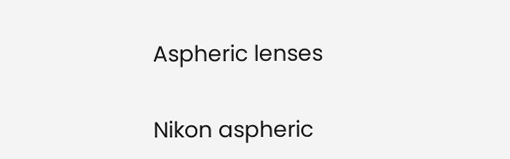Aspheric lenses

Nikon aspheric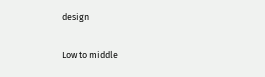design

Low to middle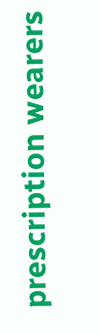prescription wearers